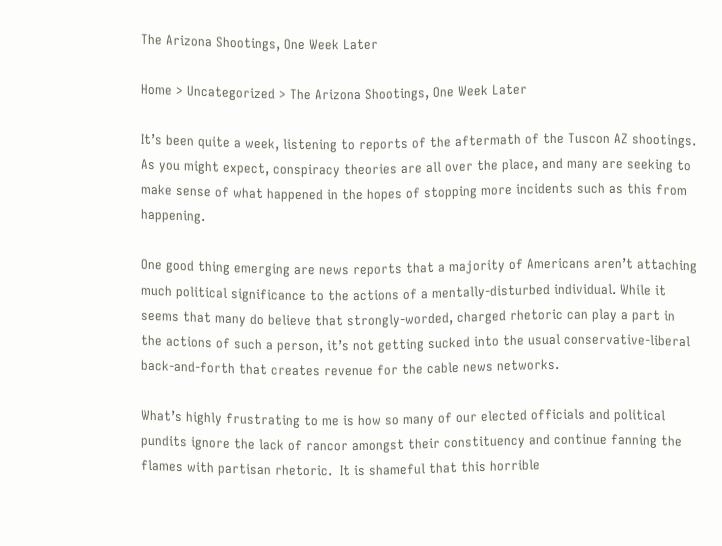The Arizona Shootings, One Week Later

Home > Uncategorized > The Arizona Shootings, One Week Later

It’s been quite a week, listening to reports of the aftermath of the Tuscon AZ shootings.  As you might expect, conspiracy theories are all over the place, and many are seeking to make sense of what happened in the hopes of stopping more incidents such as this from happening.

One good thing emerging are news reports that a majority of Americans aren’t attaching much political significance to the actions of a mentally-disturbed individual. While it seems that many do believe that strongly-worded, charged rhetoric can play a part in the actions of such a person, it’s not getting sucked into the usual conservative-liberal back-and-forth that creates revenue for the cable news networks.

What’s highly frustrating to me is how so many of our elected officials and political pundits ignore the lack of rancor amongst their constituency and continue fanning the flames with partisan rhetoric.  It is shameful that this horrible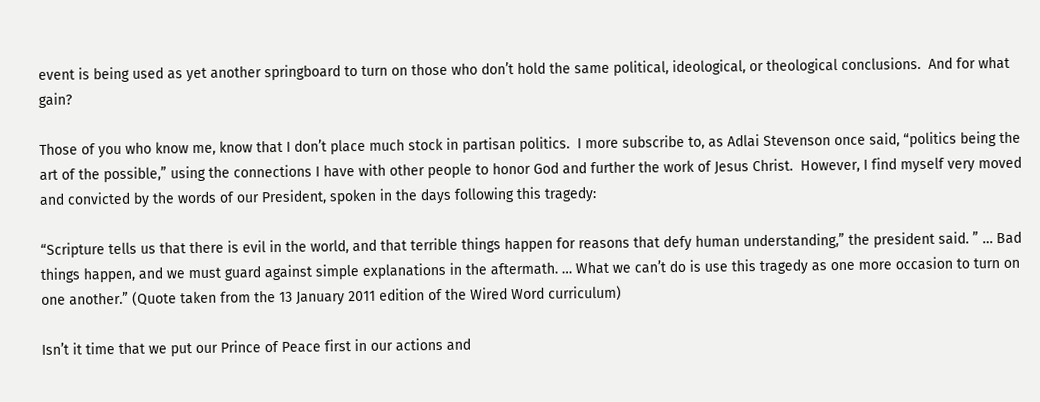event is being used as yet another springboard to turn on those who don’t hold the same political, ideological, or theological conclusions.  And for what gain?

Those of you who know me, know that I don’t place much stock in partisan politics.  I more subscribe to, as Adlai Stevenson once said, “politics being the art of the possible,” using the connections I have with other people to honor God and further the work of Jesus Christ.  However, I find myself very moved and convicted by the words of our President, spoken in the days following this tragedy:

“Scripture tells us that there is evil in the world, and that terrible things happen for reasons that defy human understanding,” the president said. ” … Bad things happen, and we must guard against simple explanations in the aftermath. … What we can’t do is use this tragedy as one more occasion to turn on one another.” (Quote taken from the 13 January 2011 edition of the Wired Word curriculum)

Isn’t it time that we put our Prince of Peace first in our actions and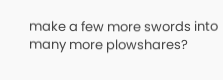make a few more swords into many more plowshares?